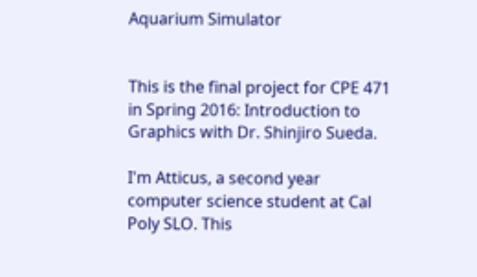Aquarium Simulator


This is the final project for CPE 471 in Spring 2016: Introduction to Graphics with Dr. Shinjiro Sueda.

I'm Atticus, a second year computer science student at Cal Poly SLO. This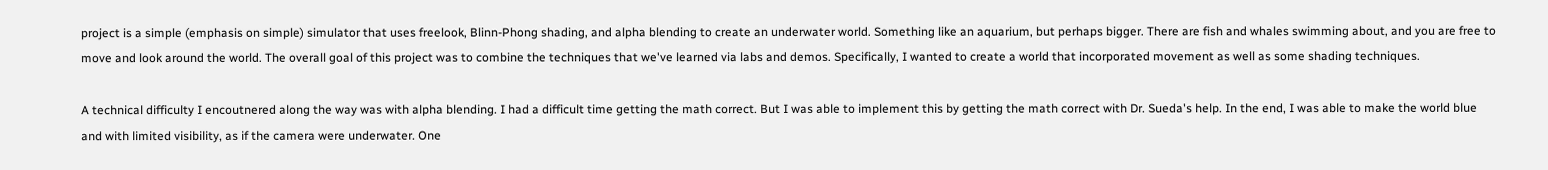project is a simple (emphasis on simple) simulator that uses freelook, Blinn-Phong shading, and alpha blending to create an underwater world. Something like an aquarium, but perhaps bigger. There are fish and whales swimming about, and you are free to move and look around the world. The overall goal of this project was to combine the techniques that we've learned via labs and demos. Specifically, I wanted to create a world that incorporated movement as well as some shading techniques.

A technical difficulty I encoutnered along the way was with alpha blending. I had a difficult time getting the math correct. But I was able to implement this by getting the math correct with Dr. Sueda's help. In the end, I was able to make the world blue and with limited visibility, as if the camera were underwater. One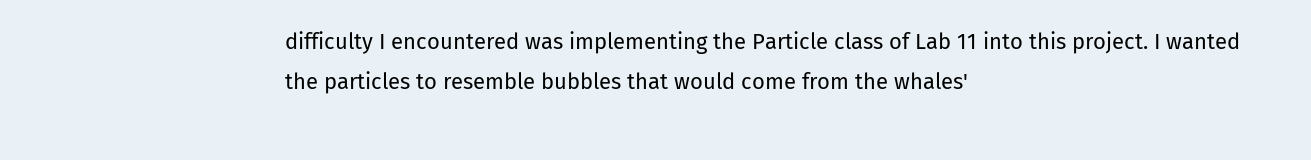difficulty I encountered was implementing the Particle class of Lab 11 into this project. I wanted the particles to resemble bubbles that would come from the whales'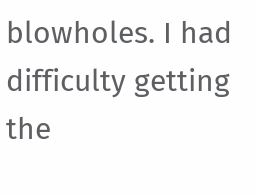blowholes. I had difficulty getting the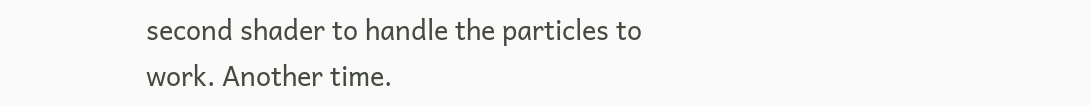second shader to handle the particles to work. Another time.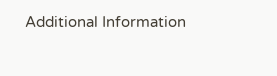Additional Information